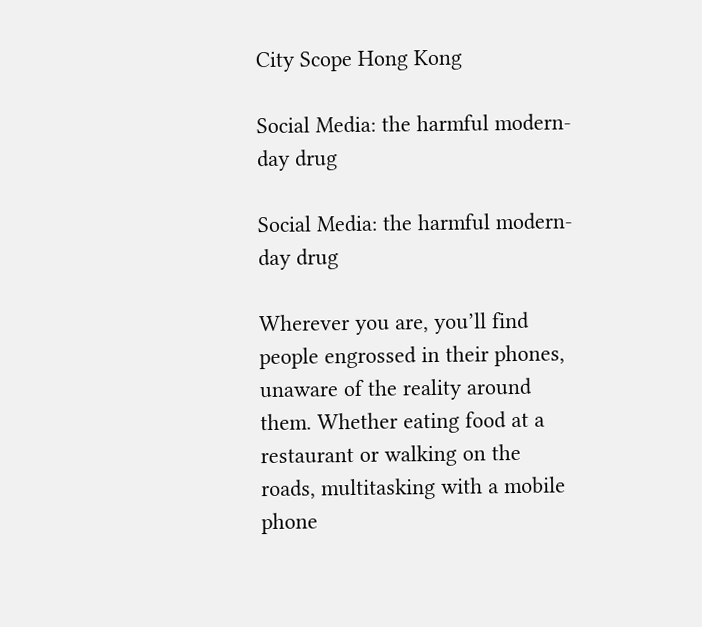City Scope Hong Kong

Social Media: the harmful modern-day drug

Social Media: the harmful modern-day drug

Wherever you are, you’ll find people engrossed in their phones, unaware of the reality around them. Whether eating food at a restaurant or walking on the roads, multitasking with a mobile phone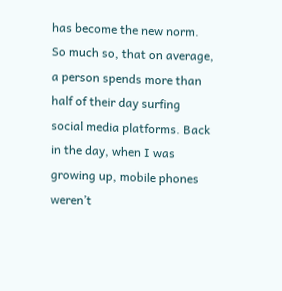has become the new norm. So much so, that on average, a person spends more than half of their day surfing social media platforms. Back in the day, when I was growing up, mobile phones weren’t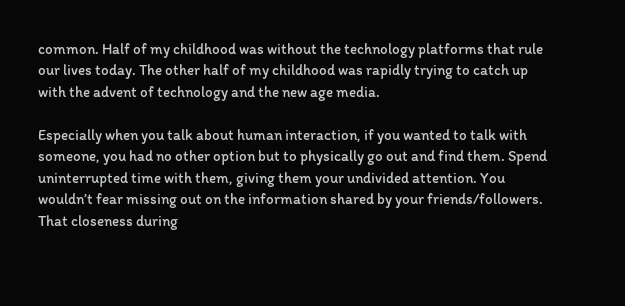common. Half of my childhood was without the technology platforms that rule our lives today. The other half of my childhood was rapidly trying to catch up with the advent of technology and the new age media.

Especially when you talk about human interaction, if you wanted to talk with someone, you had no other option but to physically go out and find them. Spend uninterrupted time with them, giving them your undivided attention. You wouldn’t fear missing out on the information shared by your friends/followers. That closeness during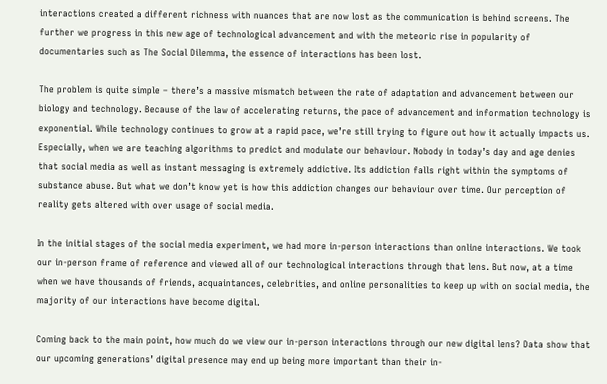interactions created a different richness with nuances that are now lost as the communication is behind screens. The further we progress in this new age of technological advancement and with the meteoric rise in popularity of documentaries such as The Social Dilemma, the essence of interactions has been lost.

The problem is quite simple – there’s a massive mismatch between the rate of adaptation and advancement between our biology and technology. Because of the law of accelerating returns, the pace of advancement and information technology is exponential. While technology continues to grow at a rapid pace, we’re still trying to figure out how it actually impacts us. Especially, when we are teaching algorithms to predict and modulate our behaviour. Nobody in today’s day and age denies that social media as well as instant messaging is extremely addictive. Its addiction falls right within the symptoms of substance abuse. But what we don’t know yet is how this addiction changes our behaviour over time. Our perception of reality gets altered with over usage of social media.

In the initial stages of the social media experiment, we had more in-person interactions than online interactions. We took our in-person frame of reference and viewed all of our technological interactions through that lens. But now, at a time when we have thousands of friends, acquaintances, celebrities, and online personalities to keep up with on social media, the majority of our interactions have become digital.

Coming back to the main point, how much do we view our in-person interactions through our new digital lens? Data show that our upcoming generations’ digital presence may end up being more important than their in-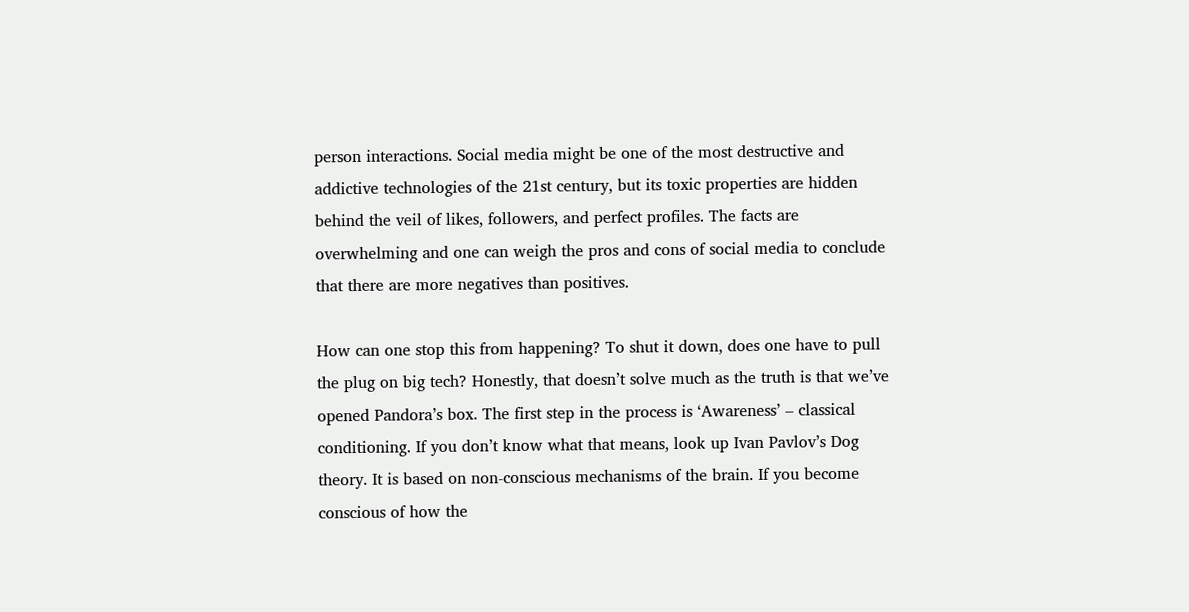person interactions. Social media might be one of the most destructive and addictive technologies of the 21st century, but its toxic properties are hidden behind the veil of likes, followers, and perfect profiles. The facts are overwhelming and one can weigh the pros and cons of social media to conclude that there are more negatives than positives.

How can one stop this from happening? To shut it down, does one have to pull the plug on big tech? Honestly, that doesn’t solve much as the truth is that we’ve opened Pandora’s box. The first step in the process is ‘Awareness’ – classical conditioning. If you don’t know what that means, look up Ivan Pavlov’s Dog theory. It is based on non-conscious mechanisms of the brain. If you become conscious of how the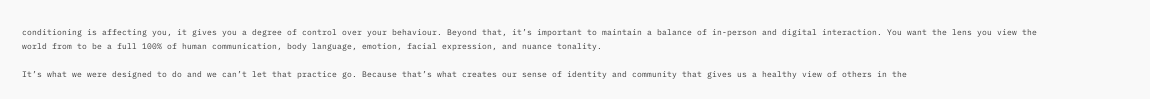conditioning is affecting you, it gives you a degree of control over your behaviour. Beyond that, it’s important to maintain a balance of in-person and digital interaction. You want the lens you view the world from to be a full 100% of human communication, body language, emotion, facial expression, and nuance tonality.

It’s what we were designed to do and we can’t let that practice go. Because that’s what creates our sense of identity and community that gives us a healthy view of others in the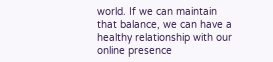world. If we can maintain that balance, we can have a healthy relationship with our online presence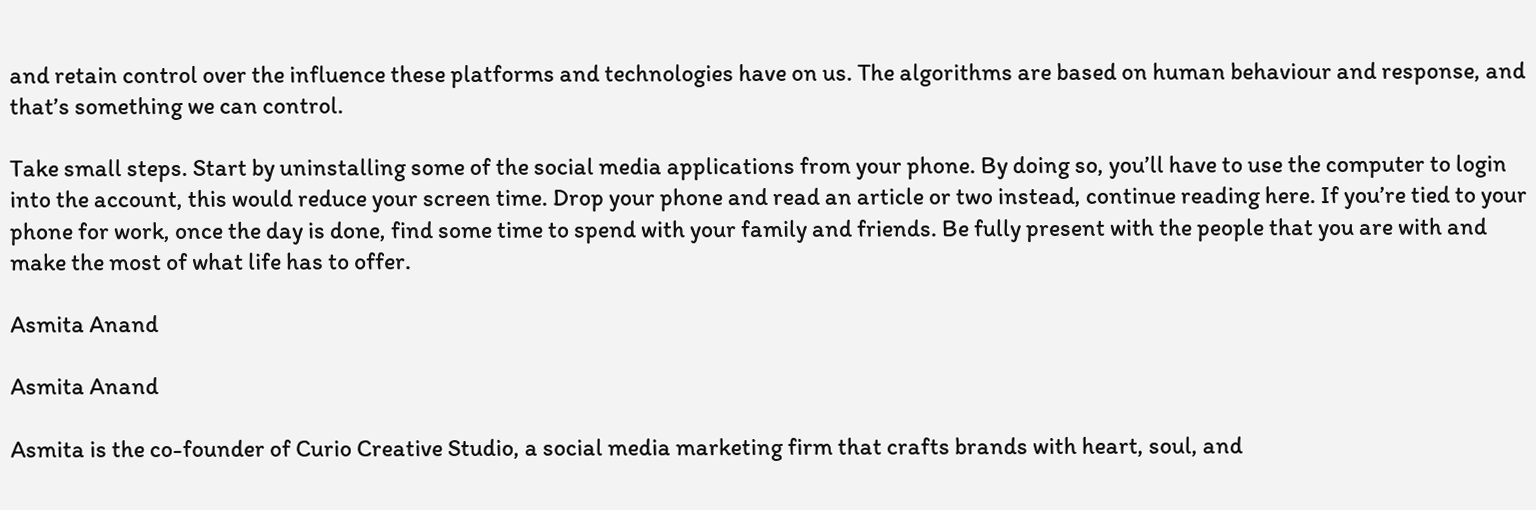and retain control over the influence these platforms and technologies have on us. The algorithms are based on human behaviour and response, and that’s something we can control.

Take small steps. Start by uninstalling some of the social media applications from your phone. By doing so, you’ll have to use the computer to login into the account, this would reduce your screen time. Drop your phone and read an article or two instead, continue reading here. If you’re tied to your phone for work, once the day is done, find some time to spend with your family and friends. Be fully present with the people that you are with and make the most of what life has to offer.

Asmita Anand

Asmita Anand

Asmita is the co-founder of Curio Creative Studio, a social media marketing firm that crafts brands with heart, soul, and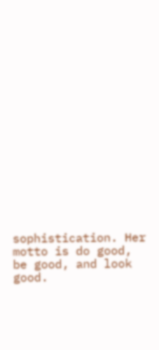sophistication. Her motto is do good, be good, and look good.